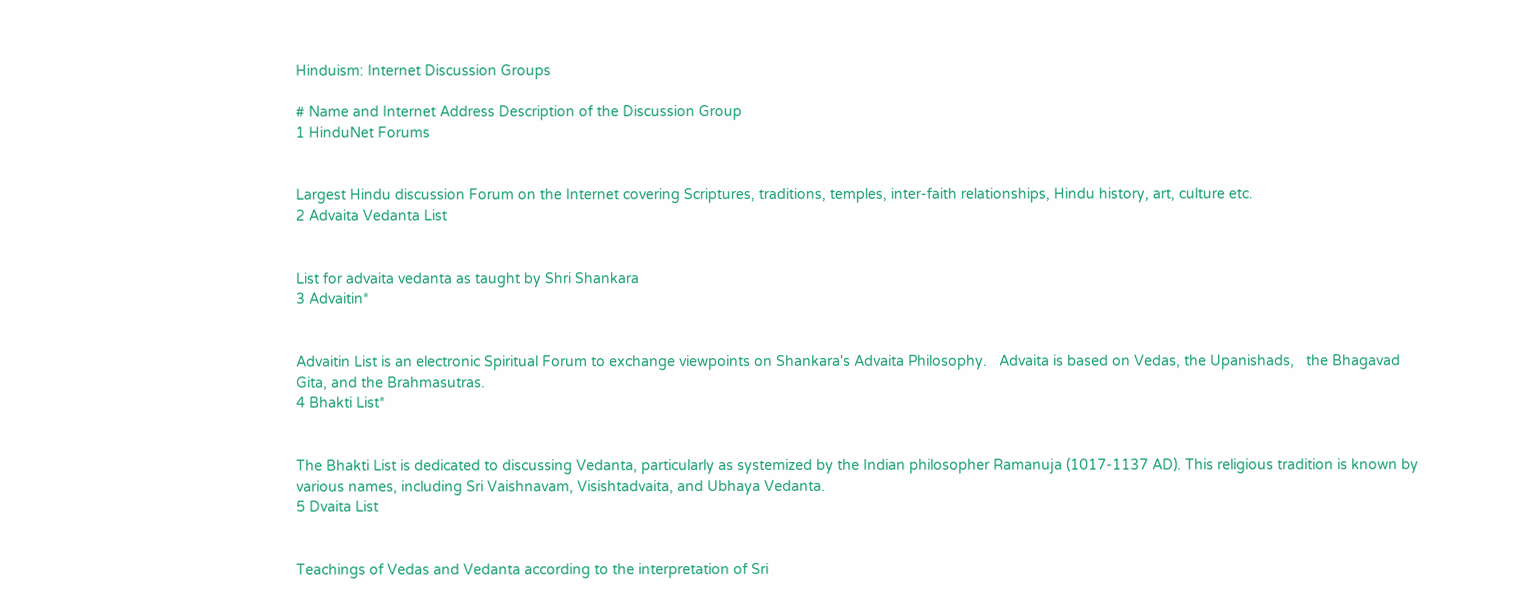Hinduism: Internet Discussion Groups

# Name and Internet Address Description of the Discussion Group
1 HinduNet Forums


Largest Hindu discussion Forum on the Internet covering Scriptures, traditions, temples, inter-faith relationships, Hindu history, art, culture etc.
2 Advaita Vedanta List


List for advaita vedanta as taught by Shri Shankara
3 Advaitin*


Advaitin List is an electronic Spiritual Forum to exchange viewpoints on Shankara's Advaita Philosophy.   Advaita is based on Vedas, the Upanishads,   the Bhagavad Gita, and the Brahmasutras.
4 Bhakti List*


The Bhakti List is dedicated to discussing Vedanta, particularly as systemized by the Indian philosopher Ramanuja (1017-1137 AD). This religious tradition is known by various names, including Sri Vaishnavam, Visishtadvaita, and Ubhaya Vedanta.
5 Dvaita List


Teachings of Vedas and Vedanta according to the interpretation of Sri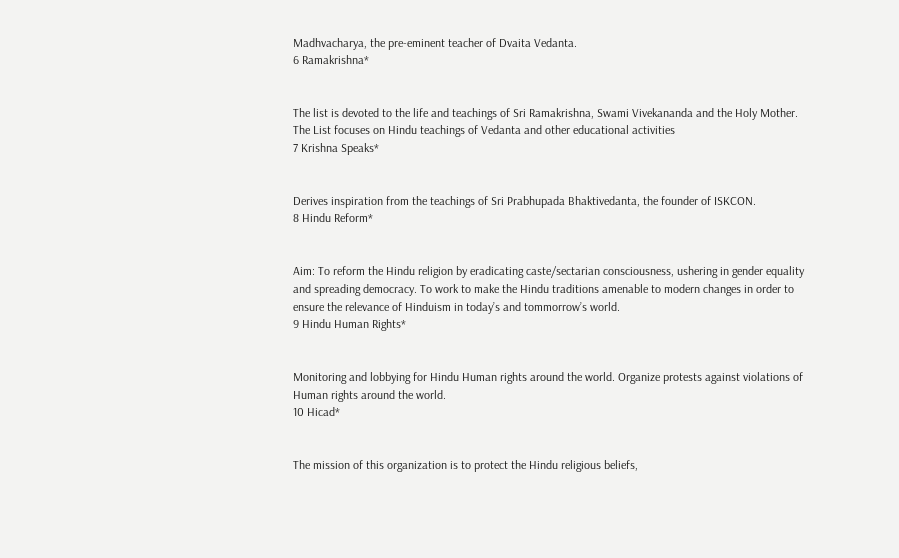Madhvacharya, the pre-eminent teacher of Dvaita Vedanta.
6 Ramakrishna*


The list is devoted to the life and teachings of Sri Ramakrishna, Swami Vivekananda and the Holy Mother. The List focuses on Hindu teachings of Vedanta and other educational activities
7 Krishna Speaks*


Derives inspiration from the teachings of Sri Prabhupada Bhaktivedanta, the founder of ISKCON.
8 Hindu Reform*


Aim: To reform the Hindu religion by eradicating caste/sectarian consciousness, ushering in gender equality and spreading democracy. To work to make the Hindu traditions amenable to modern changes in order to ensure the relevance of Hinduism in today’s and tommorrow’s world.
9 Hindu Human Rights*


Monitoring and lobbying for Hindu Human rights around the world. Organize protests against violations of Human rights around the world.
10 Hicad*


The mission of this organization is to protect the Hindu religious beliefs,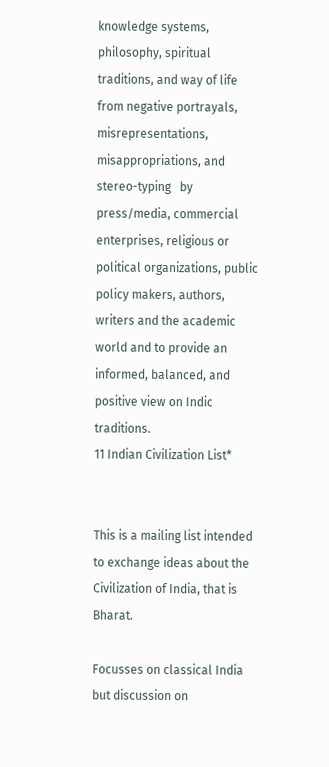knowledge systems, philosophy, spiritual traditions, and way of life from negative portrayals, misrepresentations, misappropriations, and stereo-typing   by press/media, commercial enterprises, religious or political organizations, public policy makers, authors, writers and the academic world and to provide an informed, balanced, and positive view on Indic traditions.
11 Indian Civilization List*


This is a mailing list intended to exchange ideas about the Civilization of India, that is Bharat.

Focusses on classical India but discussion on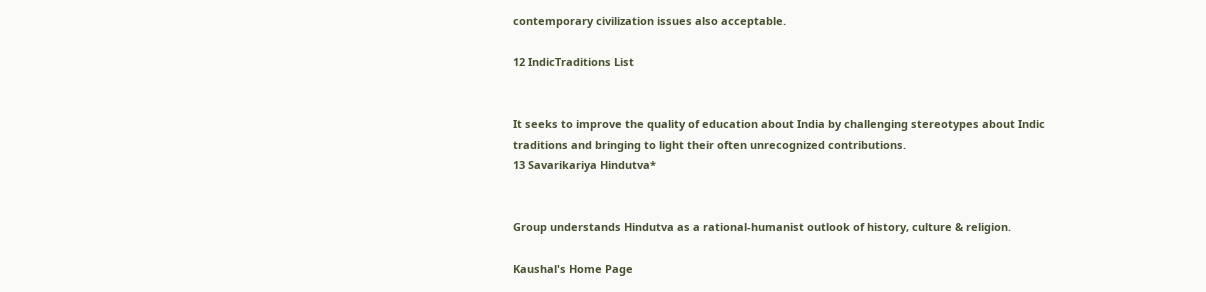contemporary civilization issues also acceptable.

12 IndicTraditions List


It seeks to improve the quality of education about India by challenging stereotypes about Indic traditions and bringing to light their often unrecognized contributions.
13 Savarikariya Hindutva*


Group understands Hindutva as a rational-humanist outlook of history, culture & religion.

Kaushal's Home Page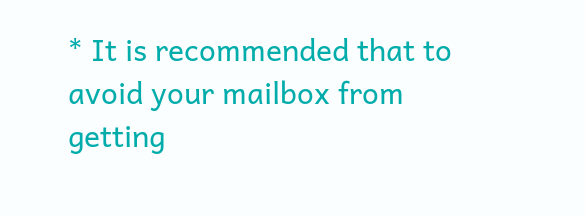* It is recommended that to avoid your mailbox from getting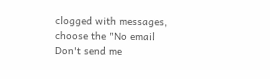clogged with messages, choose the "No email   Don't send me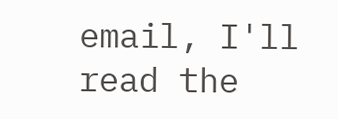email, I'll read the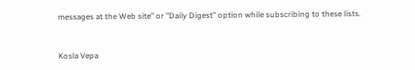messages at the Web site" or "Daily Digest" option while subscribing to these lists.


Kosla Vepa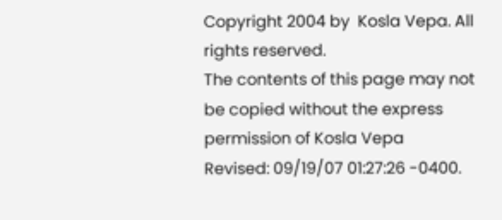Copyright 2004 by  Kosla Vepa. All rights reserved.
The contents of this page may not be copied without the express permission of Kosla Vepa
Revised: 09/19/07 01:27:26 -0400.